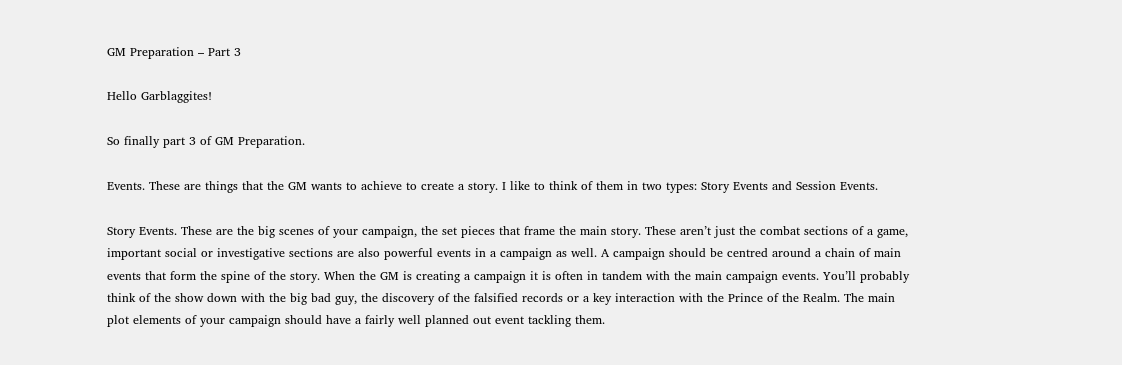GM Preparation – Part 3

Hello Garblaggites!

So finally part 3 of GM Preparation.

Events. These are things that the GM wants to achieve to create a story. I like to think of them in two types: Story Events and Session Events.

Story Events. These are the big scenes of your campaign, the set pieces that frame the main story. These aren’t just the combat sections of a game, important social or investigative sections are also powerful events in a campaign as well. A campaign should be centred around a chain of main events that form the spine of the story. When the GM is creating a campaign it is often in tandem with the main campaign events. You’ll probably think of the show down with the big bad guy, the discovery of the falsified records or a key interaction with the Prince of the Realm. The main plot elements of your campaign should have a fairly well planned out event tackling them.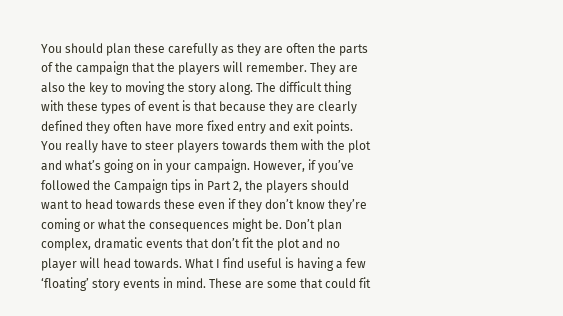You should plan these carefully as they are often the parts of the campaign that the players will remember. They are also the key to moving the story along. The difficult thing with these types of event is that because they are clearly defined they often have more fixed entry and exit points. You really have to steer players towards them with the plot and what’s going on in your campaign. However, if you’ve followed the Campaign tips in Part 2, the players should want to head towards these even if they don’t know they’re coming or what the consequences might be. Don’t plan complex, dramatic events that don’t fit the plot and no player will head towards. What I find useful is having a few ‘floating’ story events in mind. These are some that could fit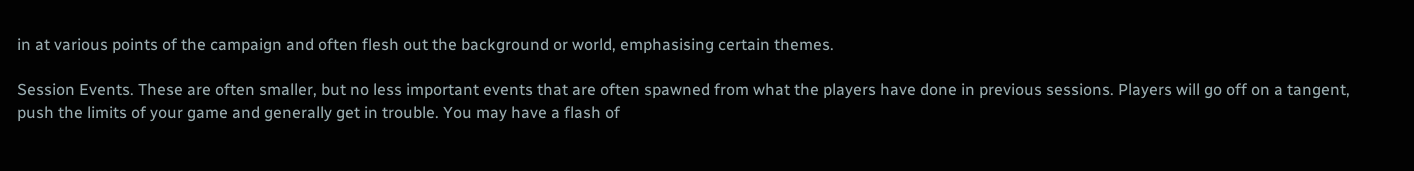in at various points of the campaign and often flesh out the background or world, emphasising certain themes.

Session Events. These are often smaller, but no less important events that are often spawned from what the players have done in previous sessions. Players will go off on a tangent, push the limits of your game and generally get in trouble. You may have a flash of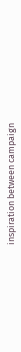inspiration between campaign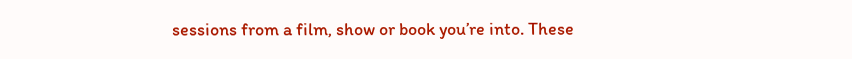sessions from a film, show or book you’re into. These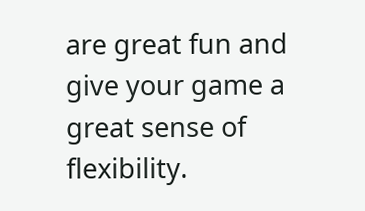are great fun and give your game a great sense of flexibility.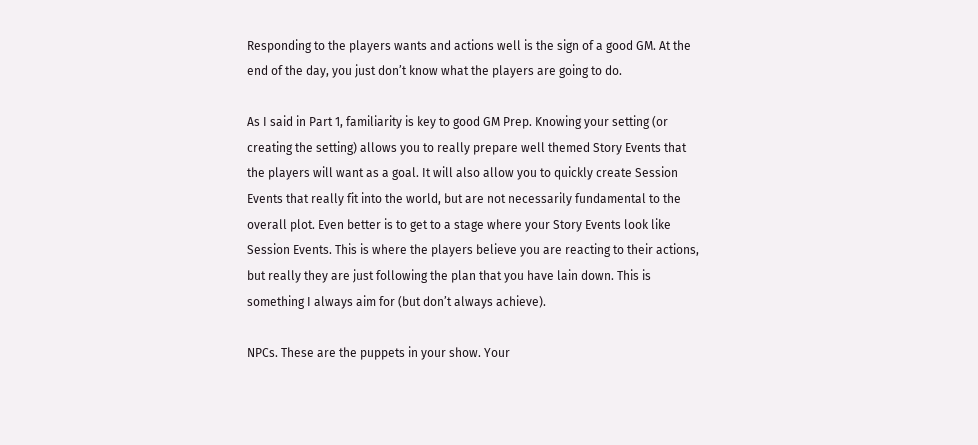Responding to the players wants and actions well is the sign of a good GM. At the end of the day, you just don’t know what the players are going to do.

As I said in Part 1, familiarity is key to good GM Prep. Knowing your setting (or creating the setting) allows you to really prepare well themed Story Events that the players will want as a goal. It will also allow you to quickly create Session Events that really fit into the world, but are not necessarily fundamental to the overall plot. Even better is to get to a stage where your Story Events look like Session Events. This is where the players believe you are reacting to their actions, but really they are just following the plan that you have lain down. This is something I always aim for (but don’t always achieve).

NPCs. These are the puppets in your show. Your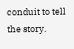conduit to tell the story.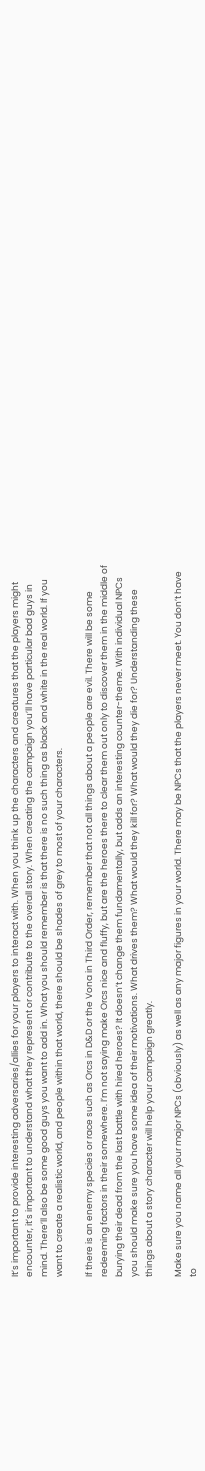It’s important to provide interesting adversaries/allies for your players to interact with. When you think up the characters and creatures that the players might encounter, it’s important to understand what they represent or contribute to the overall story. When creating the campaign you’ll have particular bad guys in mind. There’ll also be some good guys you want to add in. What you should remember is that there is no such thing as black and white in the real world. If you want to create a realistic world, and people within that world, there should be shades of grey to most of your characters.

If there is an enemy species or race such as Orcs in D&D or the Vona in Third Order, remember that not all things about a people are evil. There will be some redeeming factors in their somewhere. I’m not saying make Orcs nice and fluffy, but are the heroes there to clear them out only to discover them in the middle of burying their dead from the last battle with hired heroes? It doesn’t change them fundamentally, but adds an interesting counter-theme. With individual NPCs you should make sure you have some idea of their motivations. What drives them? What would they kill for? What would they die for? Understanding these things about a story character will help your campaign greatly.

Make sure you name all your major NPCs (obviously) as well as any major figures in your world. There may be NPCs that the players never meet. You don’t have to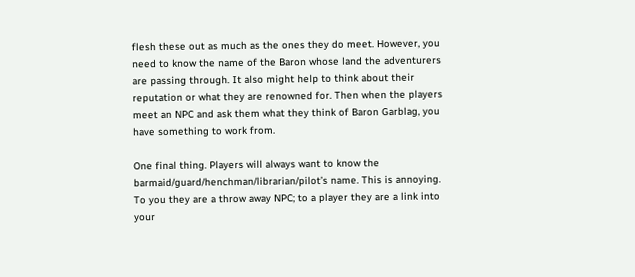flesh these out as much as the ones they do meet. However, you need to know the name of the Baron whose land the adventurers are passing through. It also might help to think about their reputation or what they are renowned for. Then when the players meet an NPC and ask them what they think of Baron Garblag, you have something to work from.

One final thing. Players will always want to know the barmaid/guard/henchman/librarian/pilot’s name. This is annoying. To you they are a throw away NPC; to a player they are a link into your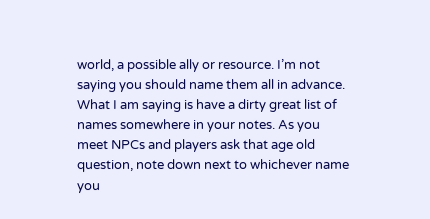world, a possible ally or resource. I’m not saying you should name them all in advance. What I am saying is have a dirty great list of names somewhere in your notes. As you meet NPCs and players ask that age old question, note down next to whichever name you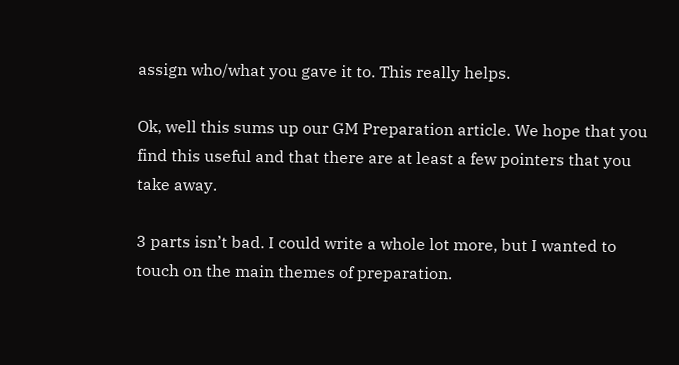assign who/what you gave it to. This really helps.

Ok, well this sums up our GM Preparation article. We hope that you find this useful and that there are at least a few pointers that you take away.

3 parts isn’t bad. I could write a whole lot more, but I wanted to touch on the main themes of preparation.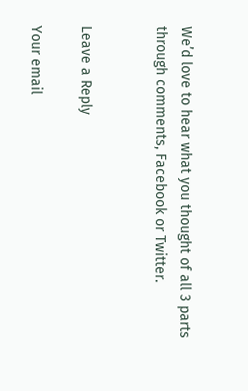We’d love to hear what you thought of all 3 parts through comments, Facebook or Twitter.


Leave a Reply

Your email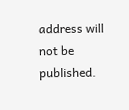address will not be published.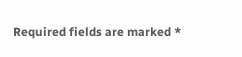Required fields are marked *